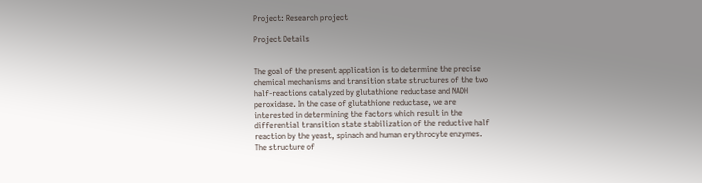Project: Research project

Project Details


The goal of the present application is to determine the precise
chemical mechanisms and transition state structures of the two
half-reactions catalyzed by glutathione reductase and NADH
peroxidase. In the case of glutathione reductase, we are
interested in determining the factors which result in the
differential transition state stabilization of the reductive half
reaction by the yeast, spinach and human erythrocyte enzymes.
The structure of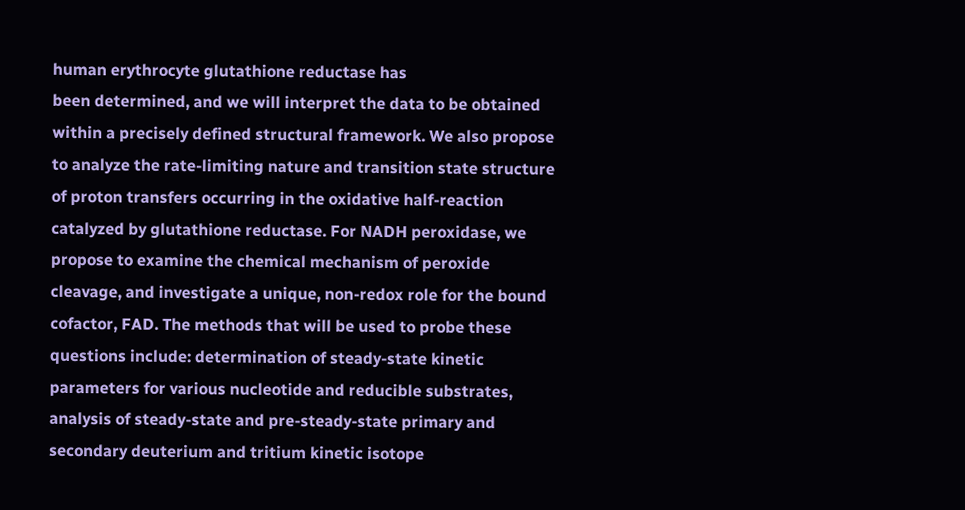human erythrocyte glutathione reductase has
been determined, and we will interpret the data to be obtained
within a precisely defined structural framework. We also propose
to analyze the rate-limiting nature and transition state structure
of proton transfers occurring in the oxidative half-reaction
catalyzed by glutathione reductase. For NADH peroxidase, we
propose to examine the chemical mechanism of peroxide
cleavage, and investigate a unique, non-redox role for the bound
cofactor, FAD. The methods that will be used to probe these
questions include: determination of steady-state kinetic
parameters for various nucleotide and reducible substrates,
analysis of steady-state and pre-steady-state primary and
secondary deuterium and tritium kinetic isotope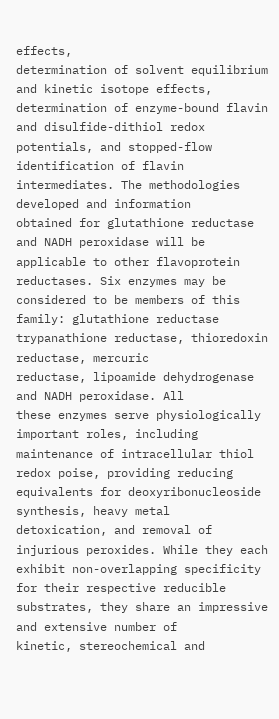effects,
determination of solvent equilibrium and kinetic isotope effects,
determination of enzyme-bound flavin and disulfide-dithiol redox
potentials, and stopped-flow identification of flavin
intermediates. The methodologies developed and information
obtained for glutathione reductase and NADH peroxidase will be
applicable to other flavoprotein reductases. Six enzymes may be
considered to be members of this family: glutathione reductase
trypanathione reductase, thioredoxin reductase, mercuric
reductase, lipoamide dehydrogenase and NADH peroxidase. All
these enzymes serve physiologically important roles, including
maintenance of intracellular thiol redox poise, providing reducing
equivalents for deoxyribonucleoside synthesis, heavy metal
detoxication, and removal of injurious peroxides. While they each
exhibit non-overlapping specificity for their respective reducible
substrates, they share an impressive and extensive number of
kinetic, stereochemical and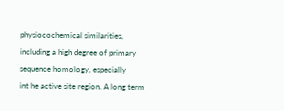physiocochemical similarities,
including a high degree of primary sequence homology, especially
int he active site region. A long term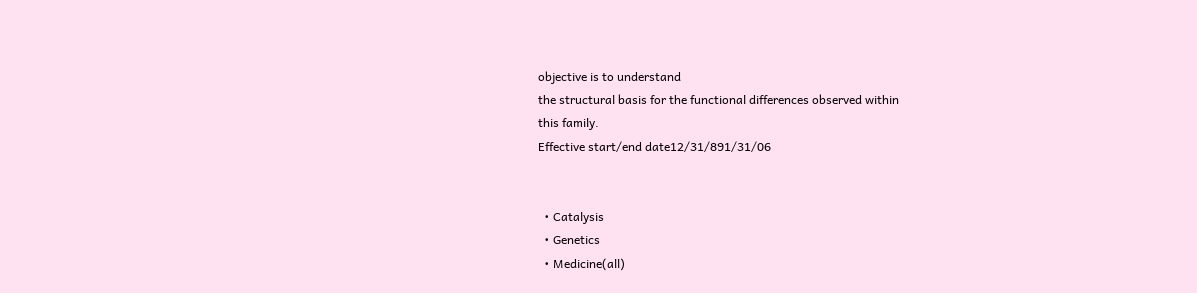objective is to understand
the structural basis for the functional differences observed within
this family.
Effective start/end date12/31/891/31/06


  • Catalysis
  • Genetics
  • Medicine(all)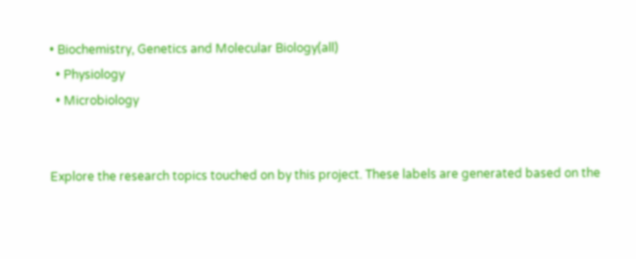• Biochemistry, Genetics and Molecular Biology(all)
  • Physiology
  • Microbiology


Explore the research topics touched on by this project. These labels are generated based on the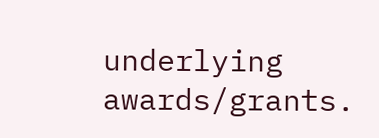underlying awards/grants.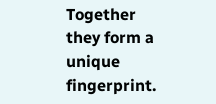Together they form a unique fingerprint.